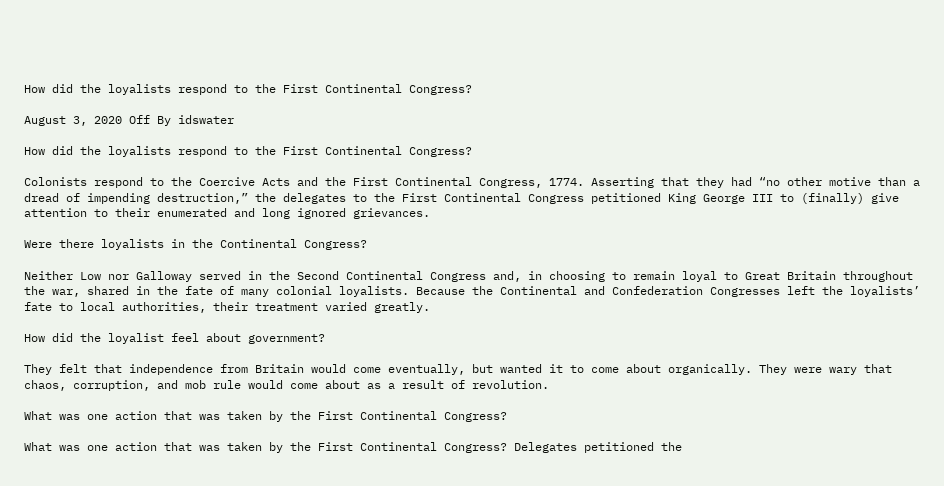How did the loyalists respond to the First Continental Congress?

August 3, 2020 Off By idswater

How did the loyalists respond to the First Continental Congress?

Colonists respond to the Coercive Acts and the First Continental Congress, 1774. Asserting that they had “no other motive than a dread of impending destruction,” the delegates to the First Continental Congress petitioned King George III to (finally) give attention to their enumerated and long ignored grievances.

Were there loyalists in the Continental Congress?

Neither Low nor Galloway served in the Second Continental Congress and, in choosing to remain loyal to Great Britain throughout the war, shared in the fate of many colonial loyalists. Because the Continental and Confederation Congresses left the loyalists’ fate to local authorities, their treatment varied greatly.

How did the loyalist feel about government?

They felt that independence from Britain would come eventually, but wanted it to come about organically. They were wary that chaos, corruption, and mob rule would come about as a result of revolution.

What was one action that was taken by the First Continental Congress?

What was one action that was taken by the First Continental Congress? Delegates petitioned the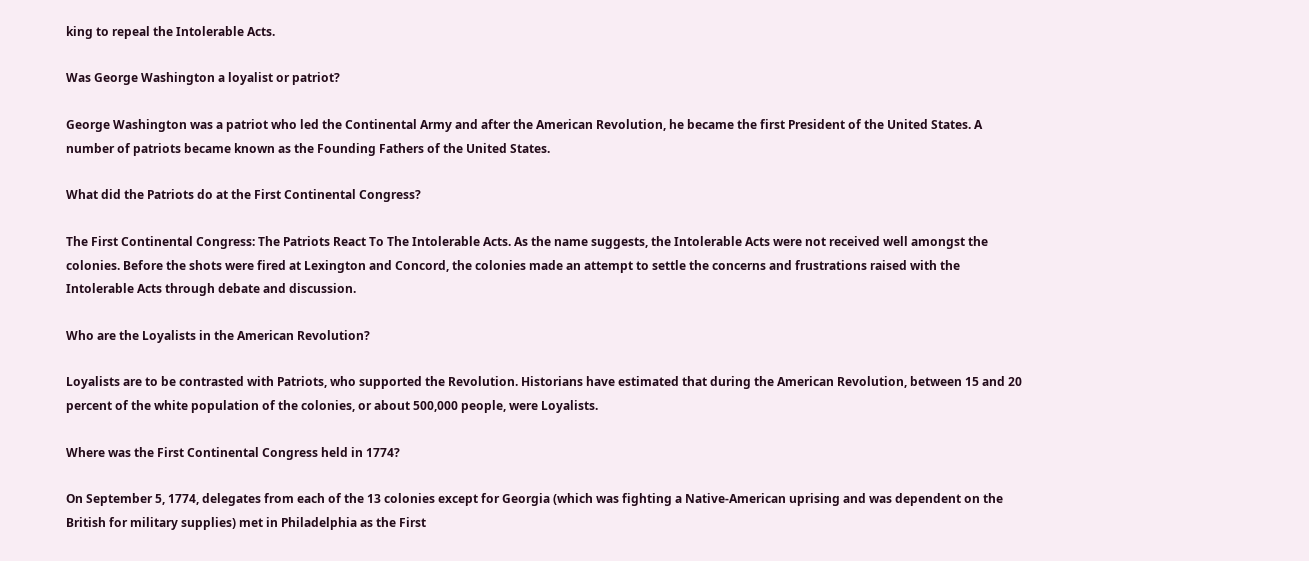king to repeal the Intolerable Acts.

Was George Washington a loyalist or patriot?

George Washington was a patriot who led the Continental Army and after the American Revolution, he became the first President of the United States. A number of patriots became known as the Founding Fathers of the United States.

What did the Patriots do at the First Continental Congress?

The First Continental Congress: The Patriots React To The Intolerable Acts. As the name suggests, the Intolerable Acts were not received well amongst the colonies. Before the shots were fired at Lexington and Concord, the colonies made an attempt to settle the concerns and frustrations raised with the Intolerable Acts through debate and discussion.

Who are the Loyalists in the American Revolution?

Loyalists are to be contrasted with Patriots, who supported the Revolution. Historians have estimated that during the American Revolution, between 15 and 20 percent of the white population of the colonies, or about 500,000 people, were Loyalists.

Where was the First Continental Congress held in 1774?

On September 5, 1774, delegates from each of the 13 colonies except for Georgia (which was fighting a Native-American uprising and was dependent on the British for military supplies) met in Philadelphia as the First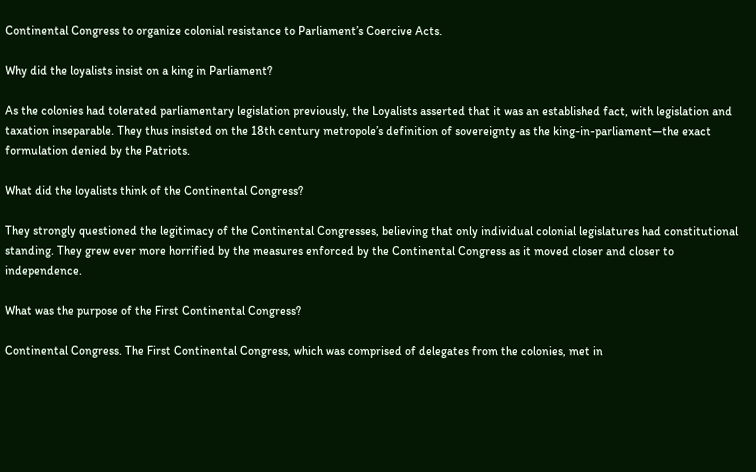Continental Congress to organize colonial resistance to Parliament’s Coercive Acts.

Why did the loyalists insist on a king in Parliament?

As the colonies had tolerated parliamentary legislation previously, the Loyalists asserted that it was an established fact, with legislation and taxation inseparable. They thus insisted on the 18th century metropole’s definition of sovereignty as the king-in-parliament—the exact formulation denied by the Patriots.

What did the loyalists think of the Continental Congress?

They strongly questioned the legitimacy of the Continental Congresses, believing that only individual colonial legislatures had constitutional standing. They grew ever more horrified by the measures enforced by the Continental Congress as it moved closer and closer to independence.

What was the purpose of the First Continental Congress?

Continental Congress. The First Continental Congress, which was comprised of delegates from the colonies, met in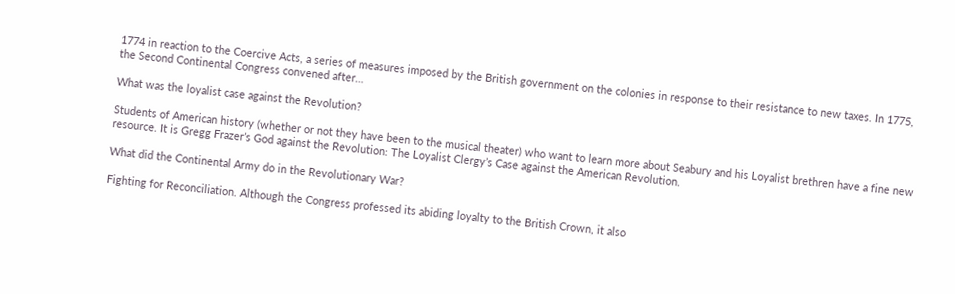1774 in reaction to the Coercive Acts, a series of measures imposed by the British government on the colonies in response to their resistance to new taxes. In 1775, the Second Continental Congress convened after…

What was the loyalist case against the Revolution?

Students of American history (whether or not they have been to the musical theater) who want to learn more about Seabury and his Loyalist brethren have a fine new resource. It is Gregg Frazer’s God against the Revolution: The Loyalist Clergy’s Case against the American Revolution.

What did the Continental Army do in the Revolutionary War?

Fighting for Reconciliation. Although the Congress professed its abiding loyalty to the British Crown, it also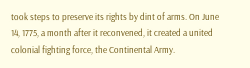took steps to preserve its rights by dint of arms. On June 14, 1775, a month after it reconvened, it created a united colonial fighting force, the Continental Army.